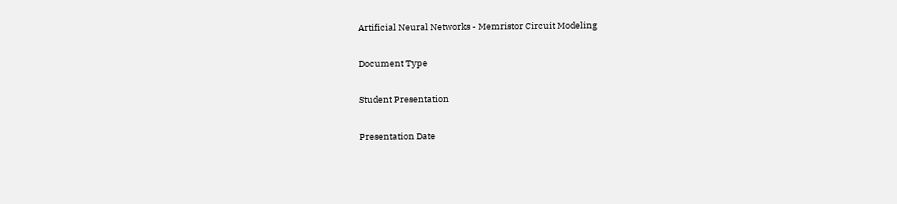Artificial Neural Networks - Memristor Circuit Modeling

Document Type

Student Presentation

Presentation Date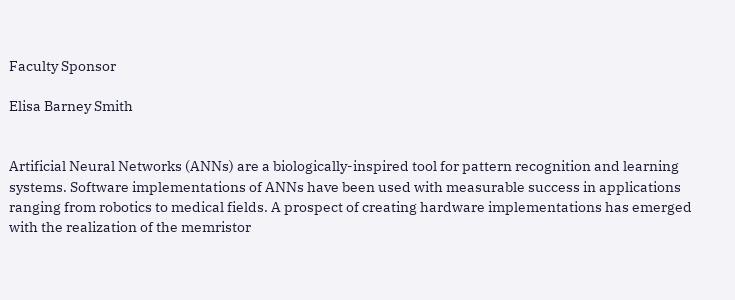Faculty Sponsor

Elisa Barney Smith


Artificial Neural Networks (ANNs) are a biologically-inspired tool for pattern recognition and learning systems. Software implementations of ANNs have been used with measurable success in applications ranging from robotics to medical fields. A prospect of creating hardware implementations has emerged with the realization of the memristor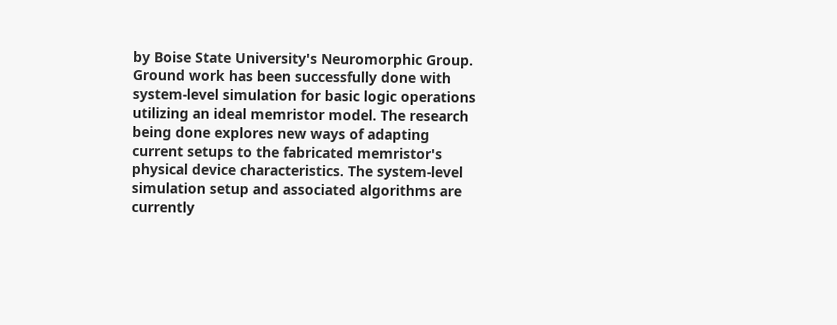by Boise State University's Neuromorphic Group. Ground work has been successfully done with system-level simulation for basic logic operations utilizing an ideal memristor model. The research being done explores new ways of adapting current setups to the fabricated memristor's physical device characteristics. The system-level simulation setup and associated algorithms are currently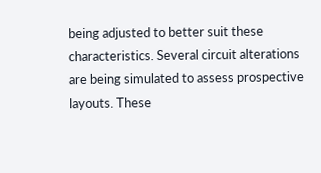being adjusted to better suit these characteristics. Several circuit alterations are being simulated to assess prospective layouts. These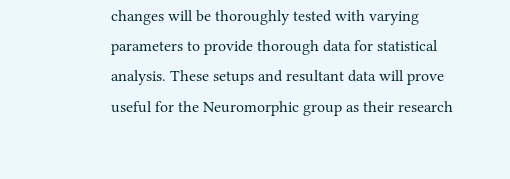changes will be thoroughly tested with varying parameters to provide thorough data for statistical analysis. These setups and resultant data will prove useful for the Neuromorphic group as their research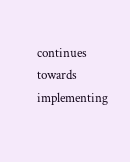continues towards implementing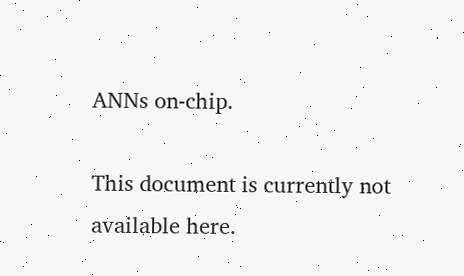ANNs on-chip.

This document is currently not available here.